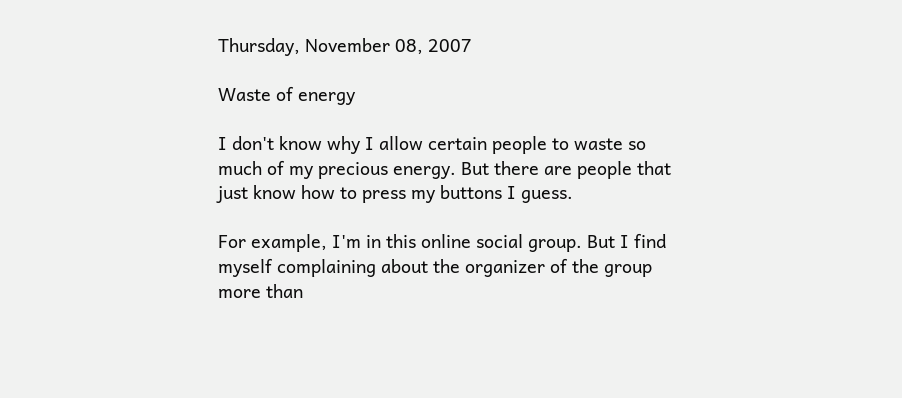Thursday, November 08, 2007

Waste of energy

I don't know why I allow certain people to waste so much of my precious energy. But there are people that just know how to press my buttons I guess.

For example, I'm in this online social group. But I find myself complaining about the organizer of the group more than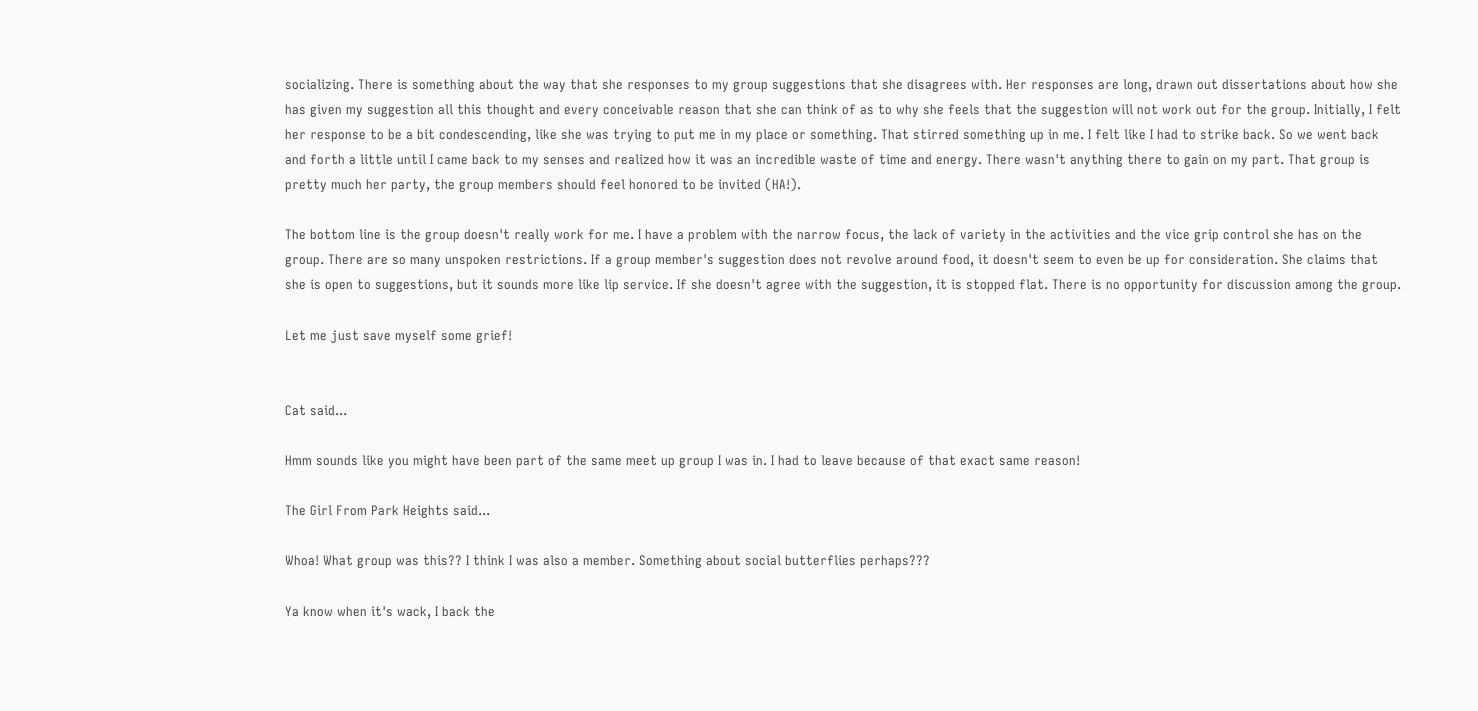socializing. There is something about the way that she responses to my group suggestions that she disagrees with. Her responses are long, drawn out dissertations about how she has given my suggestion all this thought and every conceivable reason that she can think of as to why she feels that the suggestion will not work out for the group. Initially, I felt her response to be a bit condescending, like she was trying to put me in my place or something. That stirred something up in me. I felt like I had to strike back. So we went back and forth a little until I came back to my senses and realized how it was an incredible waste of time and energy. There wasn't anything there to gain on my part. That group is pretty much her party, the group members should feel honored to be invited (HA!).

The bottom line is the group doesn't really work for me. I have a problem with the narrow focus, the lack of variety in the activities and the vice grip control she has on the group. There are so many unspoken restrictions. If a group member's suggestion does not revolve around food, it doesn't seem to even be up for consideration. She claims that she is open to suggestions, but it sounds more like lip service. If she doesn't agree with the suggestion, it is stopped flat. There is no opportunity for discussion among the group.

Let me just save myself some grief!


Cat said...

Hmm sounds like you might have been part of the same meet up group I was in. I had to leave because of that exact same reason!

The Girl From Park Heights said...

Whoa! What group was this?? I think I was also a member. Something about social butterflies perhaps???

Ya know when it's wack, I back the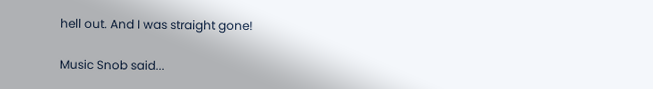hell out. And I was straight gone!

Music Snob said...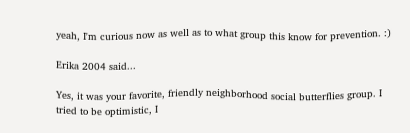yeah, I'm curious now as well as to what group this know for prevention. :)

Erika 2004 said...

Yes, it was your favorite, friendly neighborhood social butterflies group. I tried to be optimistic, I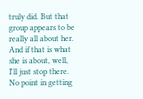truly did. But that group appears to be really all about her. And if that is what she is about, well, I'll just stop there. No point in getting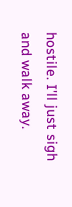hostile. I'll just sigh and walk away.